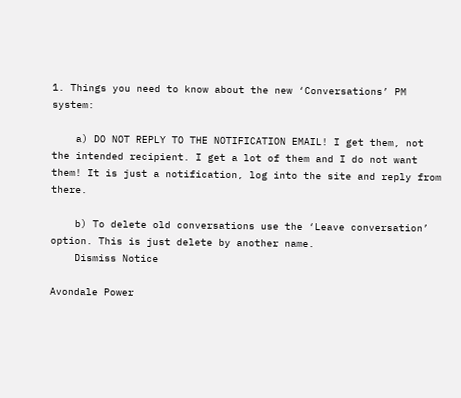1. Things you need to know about the new ‘Conversations’ PM system:

    a) DO NOT REPLY TO THE NOTIFICATION EMAIL! I get them, not the intended recipient. I get a lot of them and I do not want them! It is just a notification, log into the site and reply from there.

    b) To delete old conversations use the ‘Leave conversation’ option. This is just delete by another name.
    Dismiss Notice

Avondale Power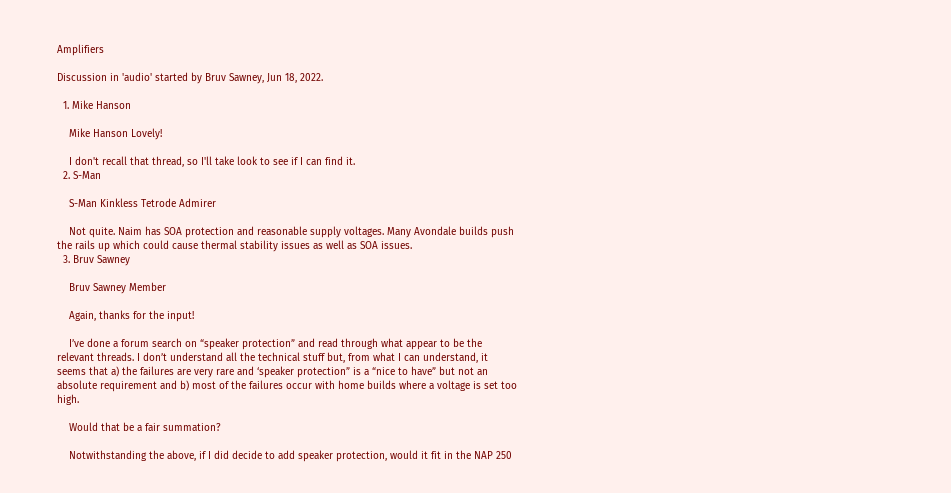Amplifiers

Discussion in 'audio' started by Bruv Sawney, Jun 18, 2022.

  1. Mike Hanson

    Mike Hanson Lovely!

    I don't recall that thread, so I'll take look to see if I can find it.
  2. S-Man

    S-Man Kinkless Tetrode Admirer

    Not quite. Naim has SOA protection and reasonable supply voltages. Many Avondale builds push the rails up which could cause thermal stability issues as well as SOA issues.
  3. Bruv Sawney

    Bruv Sawney Member

    Again, thanks for the input!

    I’ve done a forum search on “speaker protection” and read through what appear to be the relevant threads. I don’t understand all the technical stuff but, from what I can understand, it seems that a) the failures are very rare and ‘speaker protection” is a “nice to have” but not an absolute requirement and b) most of the failures occur with home builds where a voltage is set too high.

    Would that be a fair summation?

    Notwithstanding the above, if I did decide to add speaker protection, would it fit in the NAP 250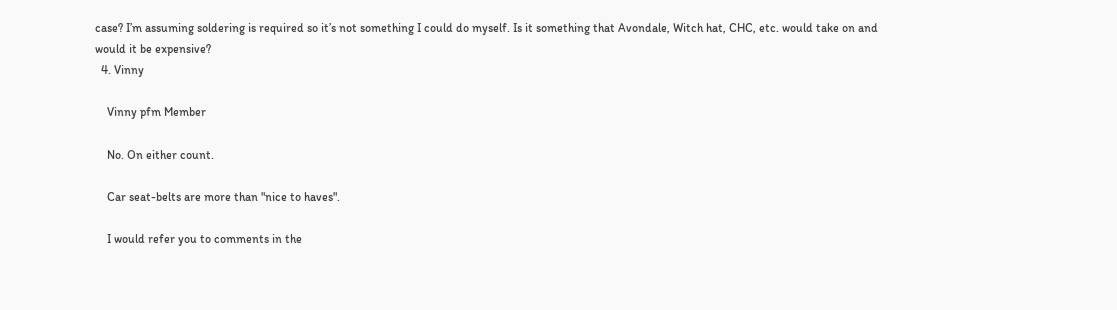case? I’m assuming soldering is required so it’s not something I could do myself. Is it something that Avondale, Witch hat, CHC, etc. would take on and would it be expensive?
  4. Vinny

    Vinny pfm Member

    No. On either count.

    Car seat-belts are more than "nice to haves".

    I would refer you to comments in the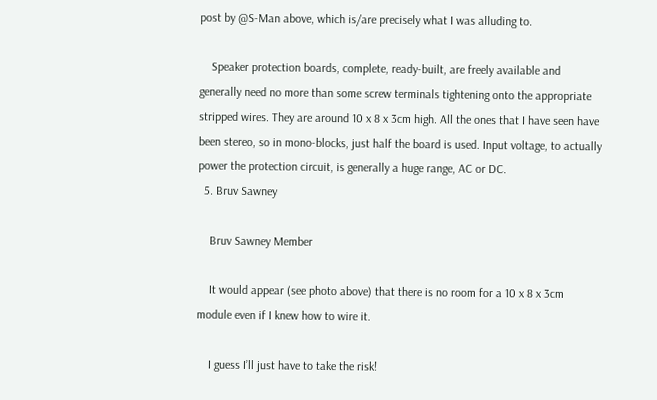post by @S-Man above, which is/are precisely what I was alluding to.

    Speaker protection boards, complete, ready-built, are freely available and generally need no more than some screw terminals tightening onto the appropriate stripped wires. They are around 10 x 8 x 3cm high. All the ones that I have seen have been stereo, so in mono-blocks, just half the board is used. Input voltage, to actually power the protection circuit, is generally a huge range, AC or DC.
  5. Bruv Sawney

    Bruv Sawney Member

    It would appear (see photo above) that there is no room for a 10 x 8 x 3cm module even if I knew how to wire it.

    I guess I’ll just have to take the risk!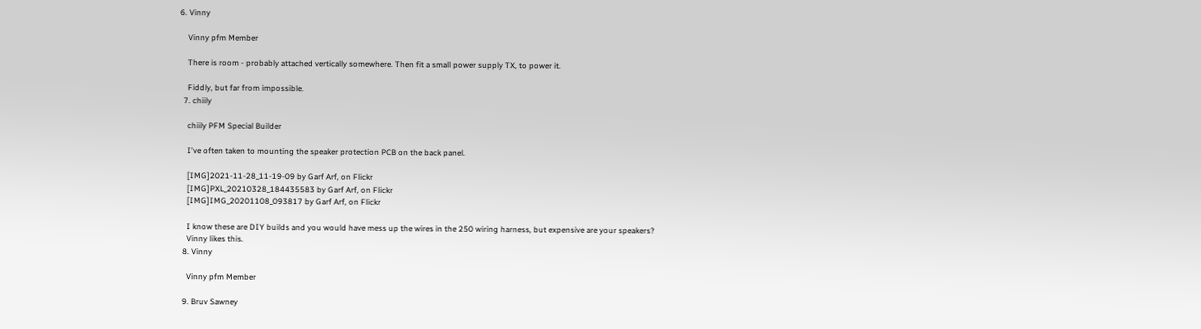6. Vinny

    Vinny pfm Member

    There is room - probably attached vertically somewhere. Then fit a small power supply TX, to power it.

    Fiddly, but far from impossible.
  7. chiily

    chiily PFM Special Builder

    I've often taken to mounting the speaker protection PCB on the back panel.

    [IMG]2021-11-28_11-19-09 by Garf Arf, on Flickr
    [IMG]PXL_20210328_184435583 by Garf Arf, on Flickr
    [IMG]IMG_20201108_093817 by Garf Arf, on Flickr

    I know these are DIY builds and you would have mess up the wires in the 250 wiring harness, but expensive are your speakers?
    Vinny likes this.
  8. Vinny

    Vinny pfm Member

  9. Bruv Sawney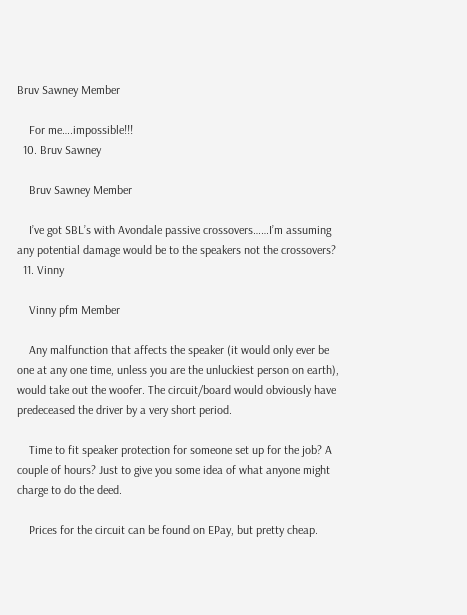Bruv Sawney Member

    For me….impossible!!!
  10. Bruv Sawney

    Bruv Sawney Member

    I’ve got SBL’s with Avondale passive crossovers……I’m assuming any potential damage would be to the speakers not the crossovers?
  11. Vinny

    Vinny pfm Member

    Any malfunction that affects the speaker (it would only ever be one at any one time, unless you are the unluckiest person on earth), would take out the woofer. The circuit/board would obviously have predeceased the driver by a very short period.

    Time to fit speaker protection for someone set up for the job? A couple of hours? Just to give you some idea of what anyone might charge to do the deed.

    Prices for the circuit can be found on EPay, but pretty cheap.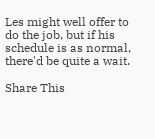Les might well offer to do the job, but if his schedule is as normal, there'd be quite a wait.

Share This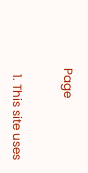Page


  1. This site uses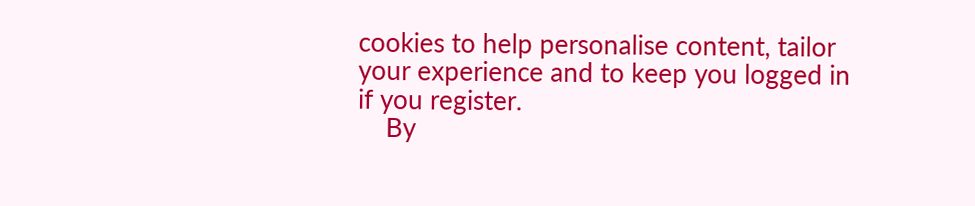cookies to help personalise content, tailor your experience and to keep you logged in if you register.
    By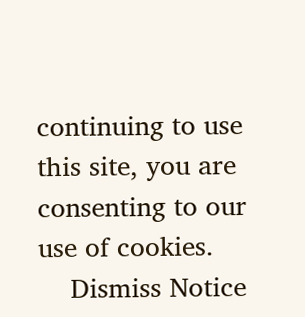continuing to use this site, you are consenting to our use of cookies.
    Dismiss Notice